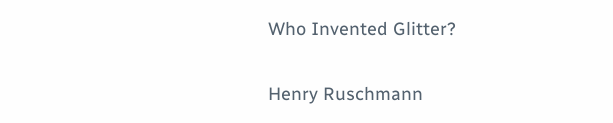Who Invented Glitter?

Henry Ruschmann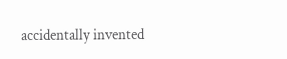accidentally invented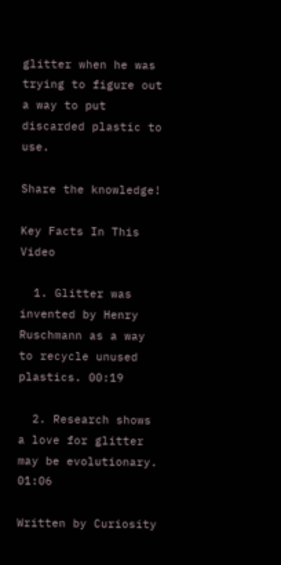glitter when he was trying to figure out a way to put discarded plastic to use.

Share the knowledge!

Key Facts In This Video

  1. Glitter was invented by Henry Ruschmann as a way to recycle unused plastics. 00:19

  2. Research shows a love for glitter may be evolutionary. 01:06

Written by Curiosity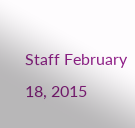Staff February 18, 2015